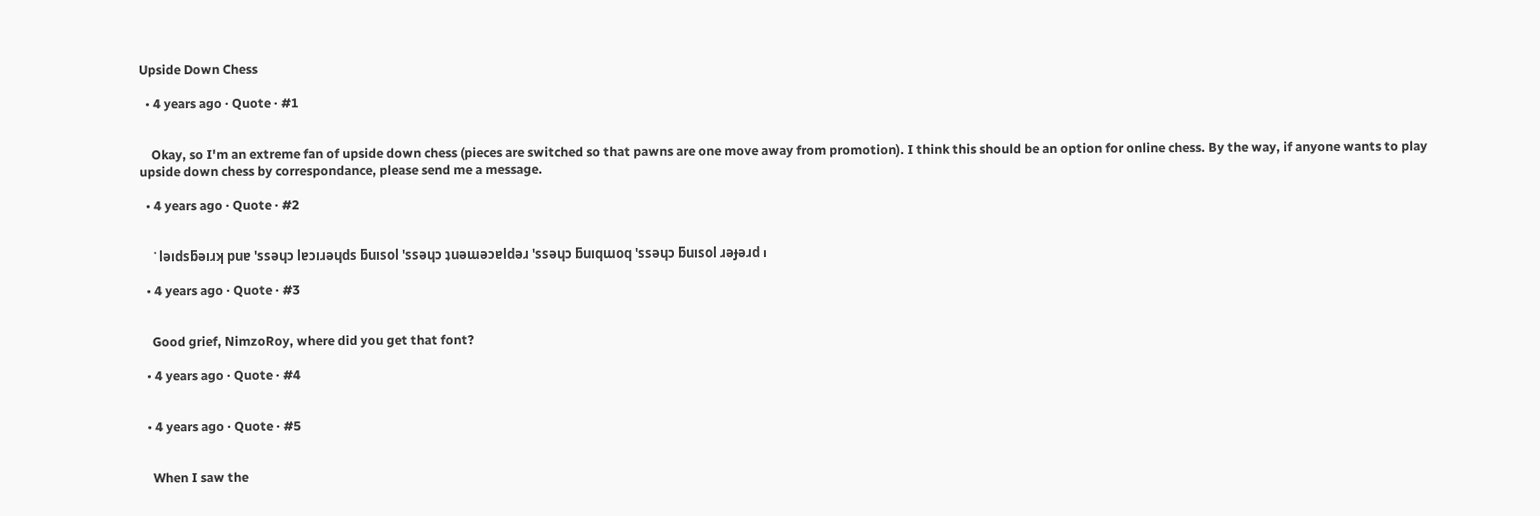Upside Down Chess

  • 4 years ago · Quote · #1


    Okay, so I'm an extreme fan of upside down chess (pieces are switched so that pawns are one move away from promotion). I think this should be an option for online chess. By the way, if anyone wants to play upside down chess by correspondance, please send me a message.

  • 4 years ago · Quote · #2


    ˙lǝıdsƃǝıɹʞ puɐ 'ssǝɥɔ lɐɔıɹǝɥds ƃuısol 'ssǝɥɔ ʇuǝɯǝɔɐldǝɹ 'ssǝɥɔ ƃuıqɯoq 'ssǝɥɔ ƃuısol ɹǝɟǝɹd ı

  • 4 years ago · Quote · #3


    Good grief, NimzoRoy, where did you get that font?

  • 4 years ago · Quote · #4


  • 4 years ago · Quote · #5


    When I saw the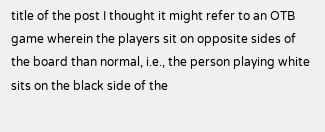title of the post I thought it might refer to an OTB game wherein the players sit on opposite sides of the board than normal, i.e., the person playing white sits on the black side of the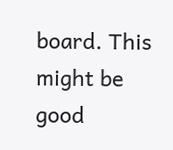board. This might be good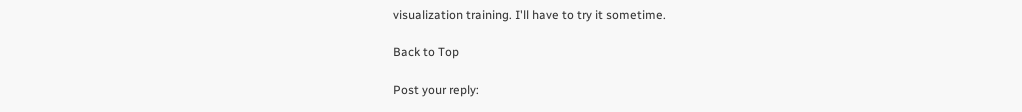visualization training. I'll have to try it sometime.

Back to Top

Post your reply: